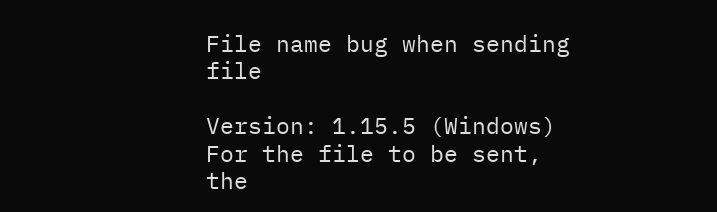File name bug when sending file

Version: 1.15.5 (Windows)
For the file to be sent, the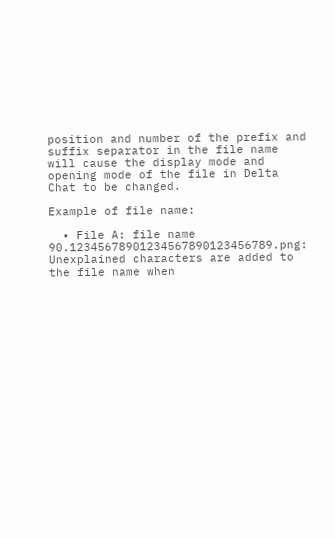position and number of the prefix and suffix separator in the file name will cause the display mode and opening mode of the file in Delta Chat to be changed.

Example of file name:

  • File A: file name 90.12345678901234567890123456789.png: Unexplained characters are added to the file name when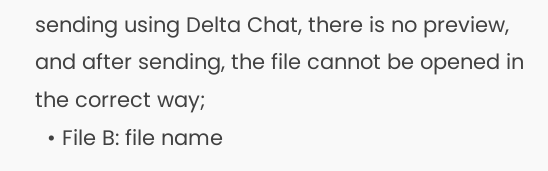sending using Delta Chat, there is no preview, and after sending, the file cannot be opened in the correct way;
  • File B: file name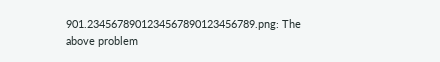901.2345678901234567890123456789.png: The above problem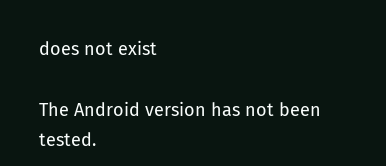does not exist

The Android version has not been tested.